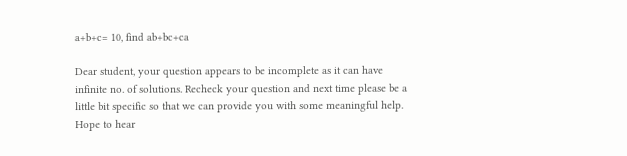a+b+c= 10, find ab+bc+ca

Dear student, your question appears to be incomplete as it can have infinite no. of solutions. Recheck your question and next time please be a little bit specific so that we can provide you with some meaningful help. Hope to hear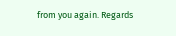from you again. Regards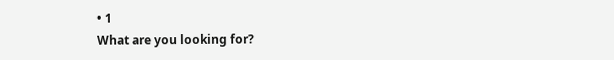• 1
What are you looking for?